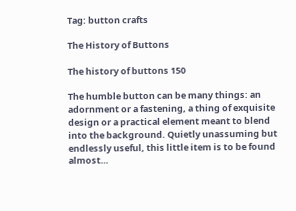Tag: button crafts

The History of Buttons

The history of buttons 150

The humble button can be many things: an adornment or a fastening, a thing of exquisite design or a practical element meant to blend into the background. Quietly unassuming but endlessly useful, this little item is to be found almost…